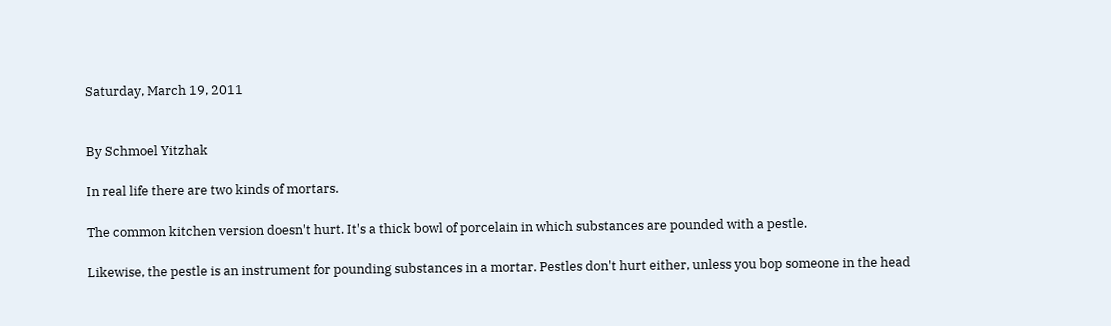Saturday, March 19, 2011


By Schmoel Yitzhak

In real life there are two kinds of mortars.

The common kitchen version doesn't hurt. It's a thick bowl of porcelain in which substances are pounded with a pestle.

Likewise, the pestle is an instrument for pounding substances in a mortar. Pestles don't hurt either, unless you bop someone in the head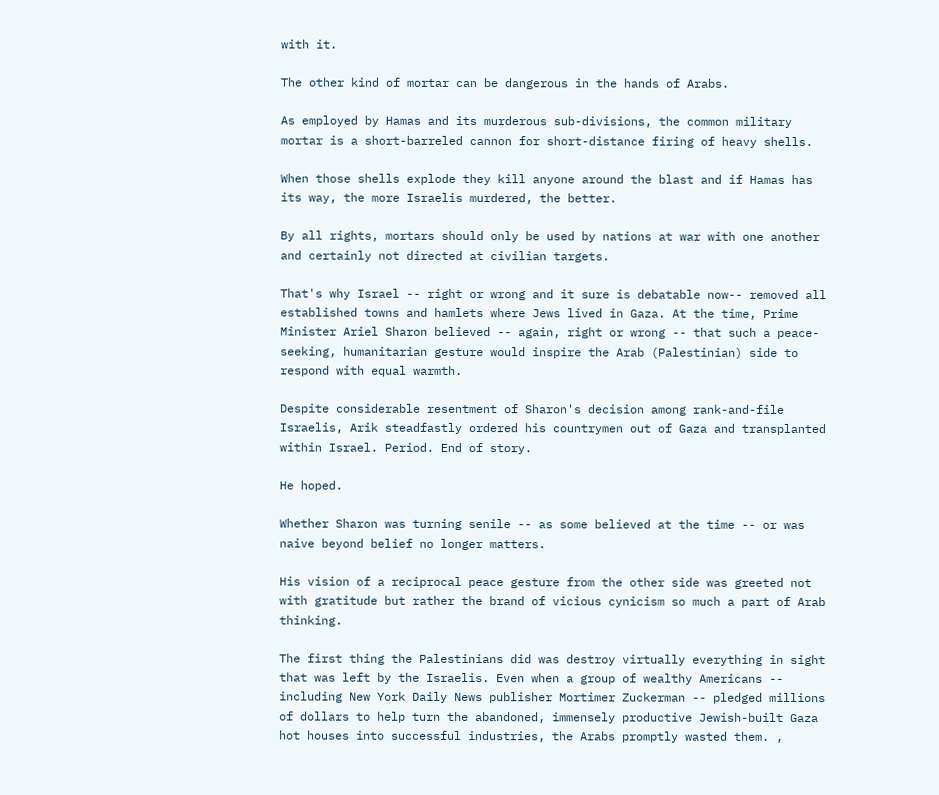with it.

The other kind of mortar can be dangerous in the hands of Arabs.

As employed by Hamas and its murderous sub-divisions, the common military mortar is a short-barreled cannon for short-distance firing of heavy shells.

When those shells explode they kill anyone around the blast and if Hamas has its way, the more Israelis murdered, the better.

By all rights, mortars should only be used by nations at war with one another and certainly not directed at civilian targets.

That's why Israel -- right or wrong and it sure is debatable now-- removed all established towns and hamlets where Jews lived in Gaza. At the time, Prime Minister Ariel Sharon believed -- again, right or wrong -- that such a peace-seeking, humanitarian gesture would inspire the Arab (Palestinian) side to respond with equal warmth.

Despite considerable resentment of Sharon's decision among rank-and-file Israelis, Arik steadfastly ordered his countrymen out of Gaza and transplanted within Israel. Period. End of story.

He hoped.

Whether Sharon was turning senile -- as some believed at the time -- or was naive beyond belief no longer matters.

His vision of a reciprocal peace gesture from the other side was greeted not with gratitude but rather the brand of vicious cynicism so much a part of Arab thinking.

The first thing the Palestinians did was destroy virtually everything in sight that was left by the Israelis. Even when a group of wealthy Americans -- including New York Daily News publisher Mortimer Zuckerman -- pledged millions of dollars to help turn the abandoned, immensely productive Jewish-built Gaza hot houses into successful industries, the Arabs promptly wasted them. ,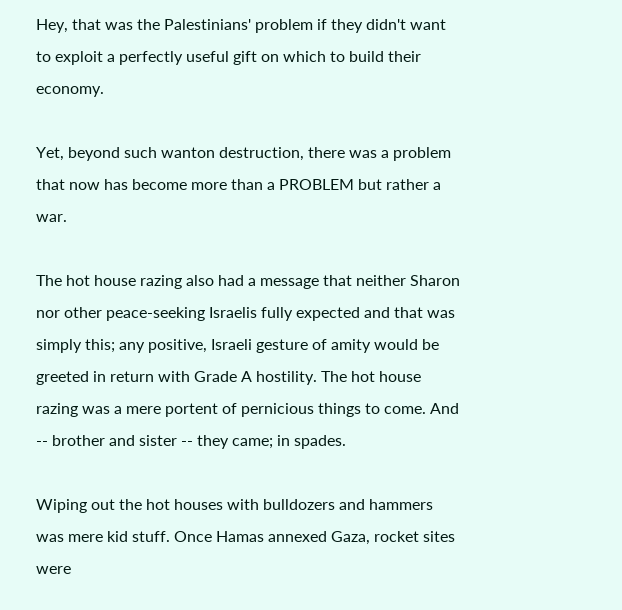Hey, that was the Palestinians' problem if they didn't want to exploit a perfectly useful gift on which to build their economy.

Yet, beyond such wanton destruction, there was a problem that now has become more than a PROBLEM but rather a war.

The hot house razing also had a message that neither Sharon nor other peace-seeking Israelis fully expected and that was simply this; any positive, Israeli gesture of amity would be greeted in return with Grade A hostility. The hot house razing was a mere portent of pernicious things to come. And -- brother and sister -- they came; in spades.

Wiping out the hot houses with bulldozers and hammers was mere kid stuff. Once Hamas annexed Gaza, rocket sites were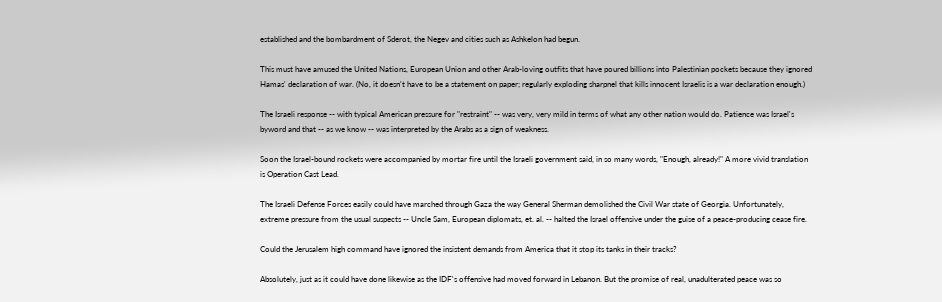established and the bombardment of Sderot, the Negev and cities such as Ashkelon had begun.

This must have amused the United Nations, European Union and other Arab-loving outfits that have poured billions into Palestinian pockets because they ignored Hamas' declaration of war. (No, it doesn't have to be a statement on paper; regularly exploding sharpnel that kills innocent Israelis is a war declaration enough.)

The Israeli response -- with typical American pressure for "restraint" -- was very, very mild in terms of what any other nation would do. Patience was Israel's byword and that -- as we know -- was interpreted by the Arabs as a sign of weakness.

Soon the Israel-bound rockets were accompanied by mortar fire until the Israeli government said, in so many words, "Enough, already!" A more vivid translation is Operation Cast Lead.

The Israeli Defense Forces easily could have marched through Gaza the way General Sherman demolished the Civil War state of Georgia. Unfortunately, extreme pressure from the usual suspects -- Uncle Sam, European diplomats, et. al. -- halted the Israel offensive under the guise of a peace-producing cease fire.

Could the Jerusalem high command have ignored the insistent demands from America that it stop its tanks in their tracks?

Absolutely, just as it could have done likewise as the IDF's offensive had moved forward in Lebanon. But the promise of real, unadulterated peace was so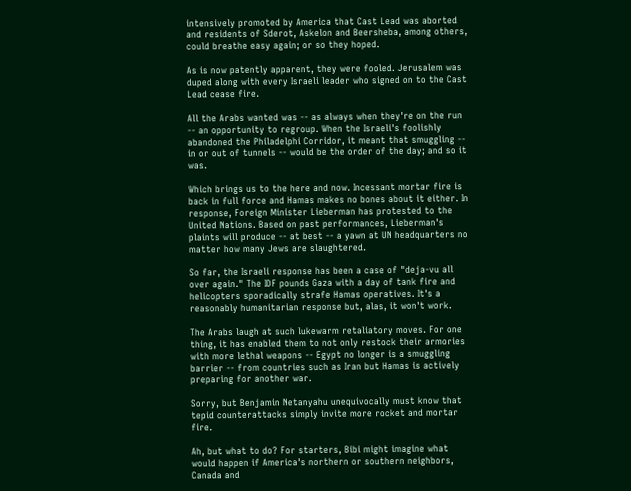intensively promoted by America that Cast Lead was aborted and residents of Sderot, Askelon and Beersheba, among others, could breathe easy again; or so they hoped.

As is now patently apparent, they were fooled. Jerusalem was duped along with every Israeli leader who signed on to the Cast Lead cease fire.

All the Arabs wanted was -- as always when they're on the run -- an opportunity to regroup. When the Israeli's foolishly abandoned the Philadelphi Corridor, it meant that smuggling -- in or out of tunnels -- would be the order of the day; and so it was.

Which brings us to the here and now. Incessant mortar fire is back in full force and Hamas makes no bones about it either. In response, Foreign Minister Lieberman has protested to the United Nations. Based on past performances, Lieberman's plaints will produce -- at best -- a yawn at UN headquarters no matter how many Jews are slaughtered.

So far, the Israeli response has been a case of "deja-vu all over again." The IDF pounds Gaza with a day of tank fire and helicopters sporadically strafe Hamas operatives. It's a reasonably humanitarian response but, alas, it won't work.

The Arabs laugh at such lukewarm retaliatory moves. For one thing, it has enabled them to not only restock their armories with more lethal weapons -- Egypt no longer is a smuggling barrier -- from countries such as Iran but Hamas is actively preparing for another war.

Sorry, but Benjamin Netanyahu unequivocally must know that tepid counterattacks simply invite more rocket and mortar fire.

Ah, but what to do? For starters, Bibi might imagine what would happen if America's northern or southern neighbors, Canada and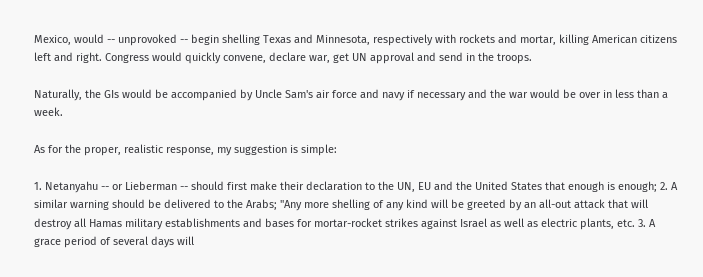Mexico, would -- unprovoked -- begin shelling Texas and Minnesota, respectively with rockets and mortar, killing American citizens left and right. Congress would quickly convene, declare war, get UN approval and send in the troops.

Naturally, the GIs would be accompanied by Uncle Sam's air force and navy if necessary and the war would be over in less than a week.

As for the proper, realistic response, my suggestion is simple:

1. Netanyahu -- or Lieberman -- should first make their declaration to the UN, EU and the United States that enough is enough; 2. A similar warning should be delivered to the Arabs; "Any more shelling of any kind will be greeted by an all-out attack that will destroy all Hamas military establishments and bases for mortar-rocket strikes against Israel as well as electric plants, etc. 3. A grace period of several days will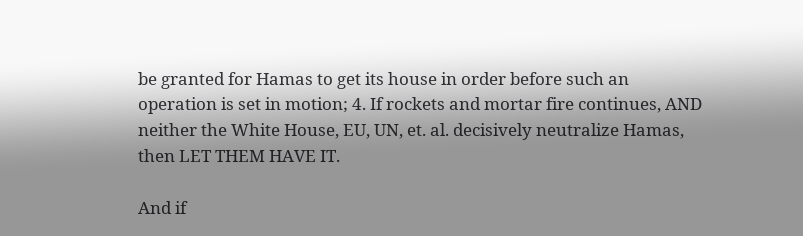be granted for Hamas to get its house in order before such an operation is set in motion; 4. If rockets and mortar fire continues, AND neither the White House, EU, UN, et. al. decisively neutralize Hamas, then LET THEM HAVE IT.

And if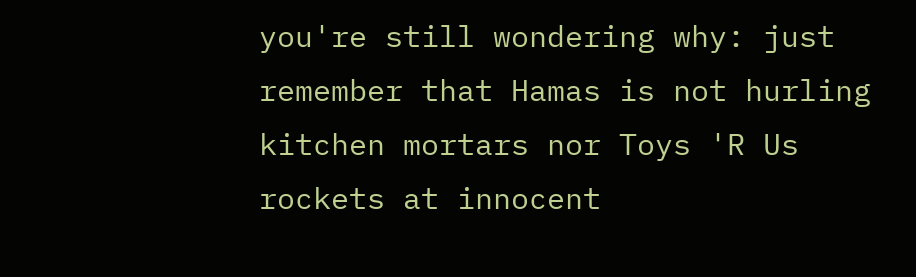you're still wondering why: just remember that Hamas is not hurling kitchen mortars nor Toys 'R Us rockets at innocent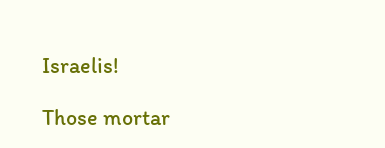Israelis!

Those mortar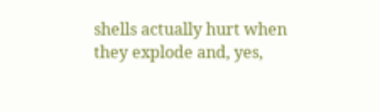shells actually hurt when they explode and, yes,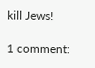kill Jews!

1 comment: